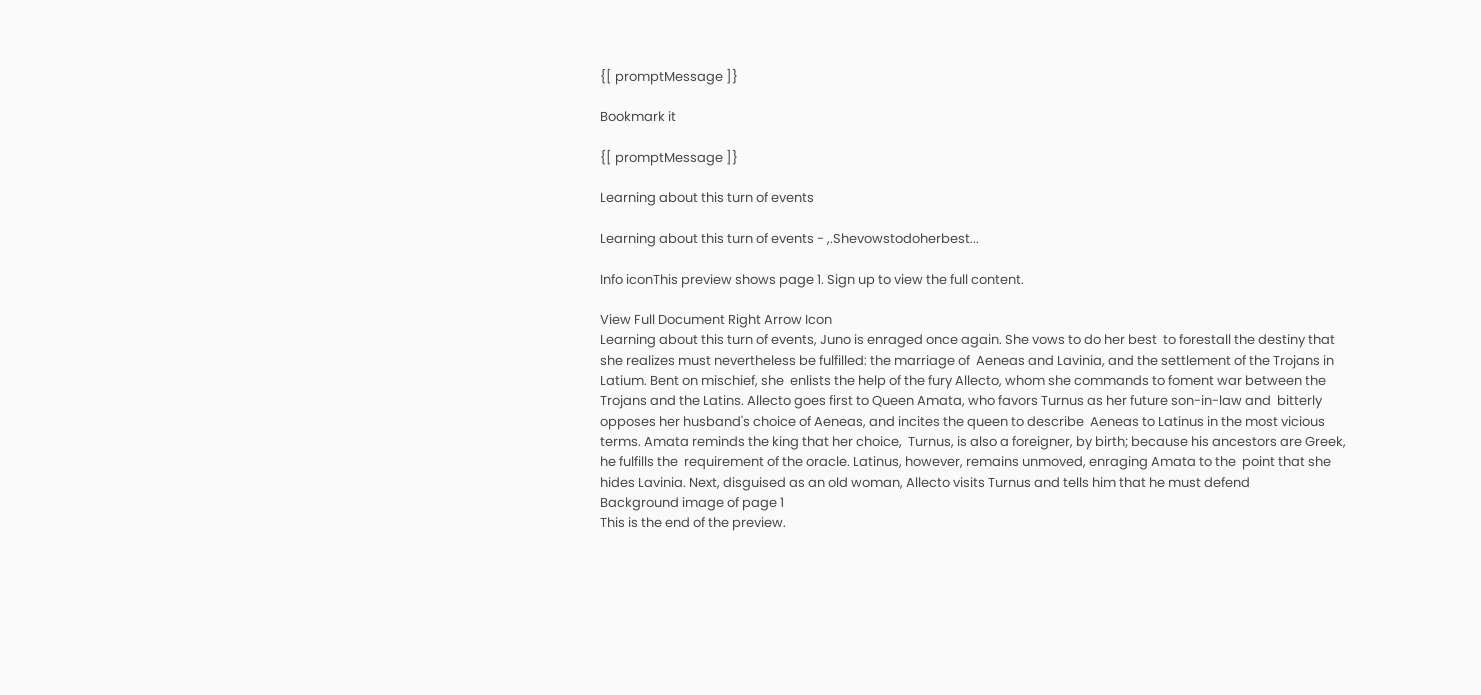{[ promptMessage ]}

Bookmark it

{[ promptMessage ]}

Learning about this turn of events

Learning about this turn of events - ,.Shevowstodoherbest...

Info iconThis preview shows page 1. Sign up to view the full content.

View Full Document Right Arrow Icon
Learning about this turn of events, Juno is enraged once again. She vows to do her best  to forestall the destiny that she realizes must nevertheless be fulfilled: the marriage of  Aeneas and Lavinia, and the settlement of the Trojans in Latium. Bent on mischief, she  enlists the help of the fury Allecto, whom she commands to foment war between the  Trojans and the Latins. Allecto goes first to Queen Amata, who favors Turnus as her future son-in-law and  bitterly opposes her husband's choice of Aeneas, and incites the queen to describe  Aeneas to Latinus in the most vicious terms. Amata reminds the king that her choice,  Turnus, is also a foreigner, by birth; because his ancestors are Greek, he fulfills the  requirement of the oracle. Latinus, however, remains unmoved, enraging Amata to the  point that she hides Lavinia. Next, disguised as an old woman, Allecto visits Turnus and tells him that he must defend
Background image of page 1
This is the end of the preview.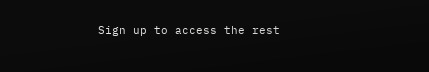Sign up to access the rest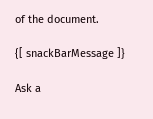of the document.

{[ snackBarMessage ]}

Ask a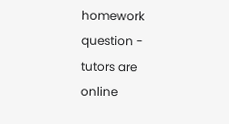homework question - tutors are online